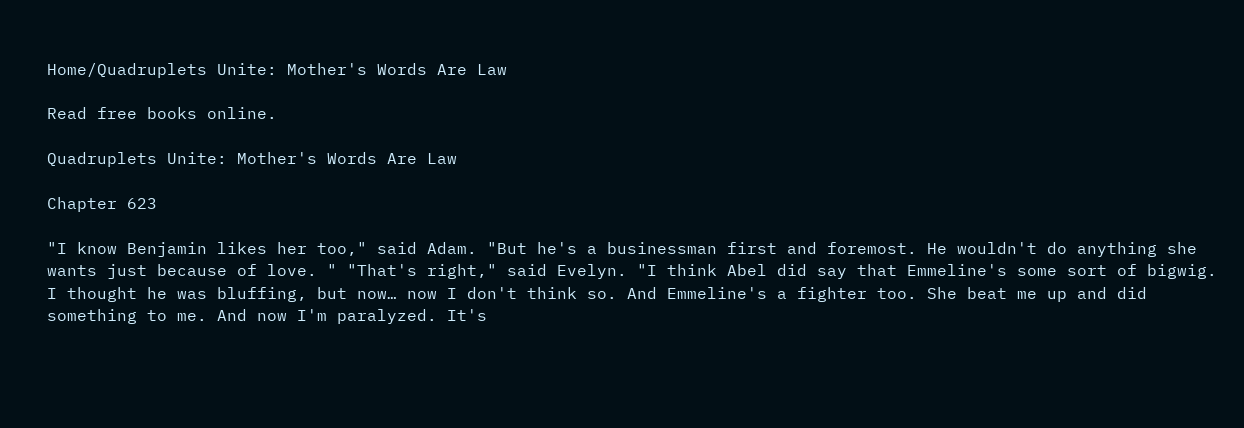Home/Quadruplets Unite: Mother's Words Are Law

Read free books online.

Quadruplets Unite: Mother's Words Are Law

Chapter 623

"I know Benjamin likes her too," said Adam. "But he's a businessman first and foremost. He wouldn't do anything she wants just because of love. " "That's right," said Evelyn. "I think Abel did say that Emmeline's some sort of bigwig. I thought he was bluffing, but now… now I don't think so. And Emmeline's a fighter too. She beat me up and did something to me. And now I'm paralyzed. It's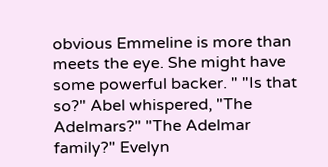obvious Emmeline is more than meets the eye. She might have some powerful backer. " "Is that so?" Abel whispered, "The Adelmars?" "The Adelmar family?" Evelyn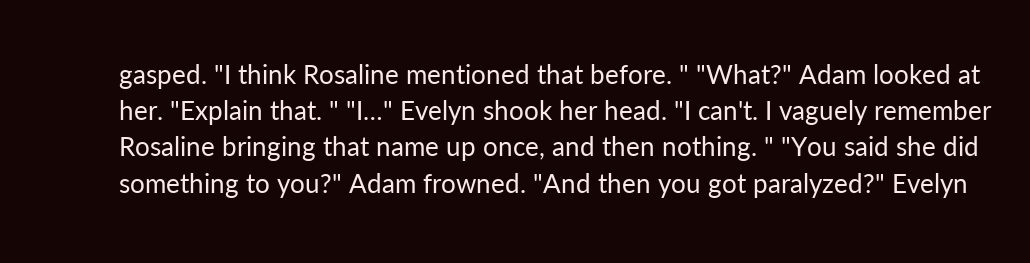gasped. "I think Rosaline mentioned that before. " "What?" Adam looked at her. "Explain that. " "I…" Evelyn shook her head. "I can't. I vaguely remember Rosaline bringing that name up once, and then nothing. " "You said she did something to you?" Adam frowned. "And then you got paralyzed?" Evelyn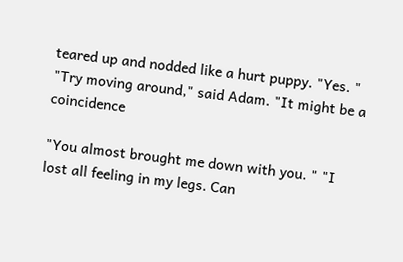teared up and nodded like a hurt puppy. "Yes. " "Try moving around," said Adam. "It might be a coincidence

"You almost brought me down with you. " "I lost all feeling in my legs. Can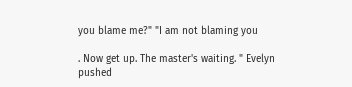you blame me?" "I am not blaming you

. Now get up. The master's waiting. " Evelyn pushed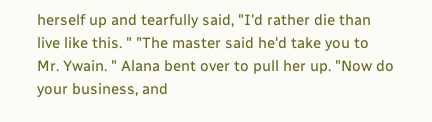herself up and tearfully said, "I'd rather die than live like this. " "The master said he'd take you to Mr. Ywain. " Alana bent over to pull her up. "Now do your business, and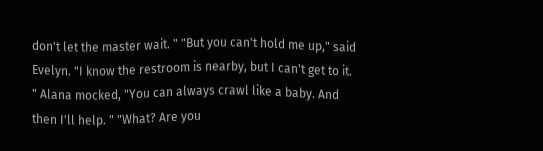don't let the master wait. " "But you can't hold me up," said Evelyn. "I know the restroom is nearby, but I can't get to it. " Alana mocked, "You can always crawl like a baby. And then I'll help. " "What? Are you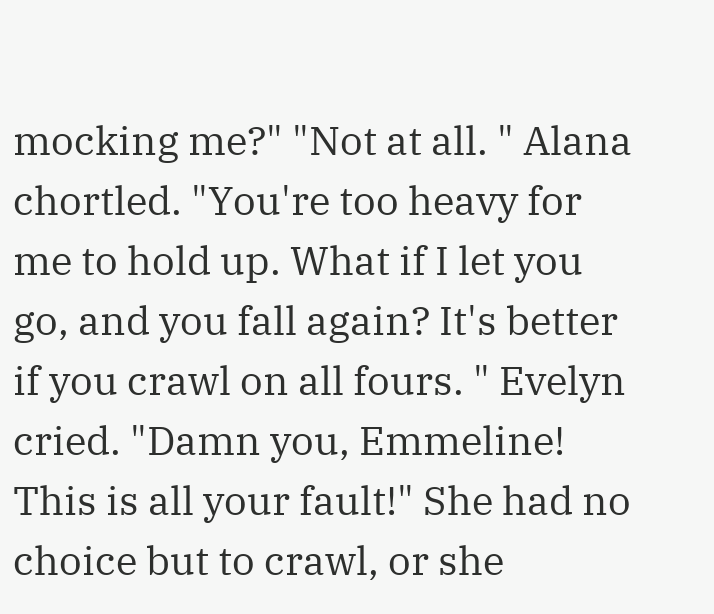mocking me?" "Not at all. " Alana chortled. "You're too heavy for me to hold up. What if I let you go, and you fall again? It's better if you crawl on all fours. " Evelyn cried. "Damn you, Emmeline! This is all your fault!" She had no choice but to crawl, or she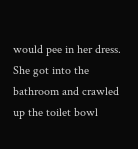would pee in her dress. She got into the bathroom and crawled up the toilet bowl